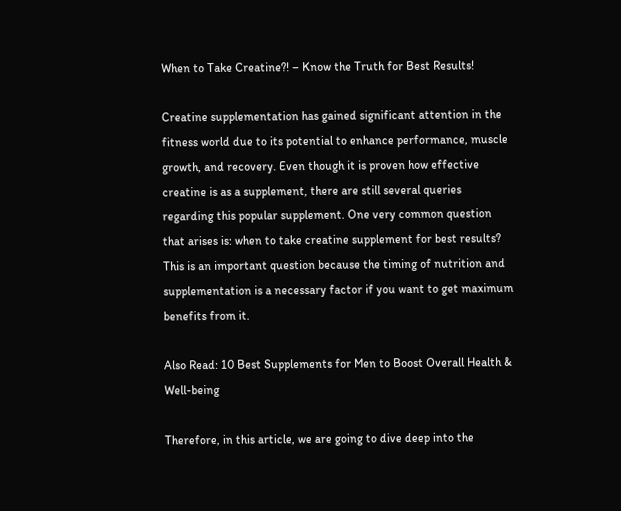When to Take Creatine?! – Know the Truth for Best Results!

Creatine supplementation has gained significant attention in the fitness world due to its potential to enhance performance, muscle growth, and recovery. Even though it is proven how effective creatine is as a supplement, there are still several queries regarding this popular supplement. One very common question that arises is: when to take creatine supplement for best results? This is an important question because the timing of nutrition and supplementation is a necessary factor if you want to get maximum benefits from it.

Also Read: 10 Best Supplements for Men to Boost Overall Health & Well-being

Therefore, in this article, we are going to dive deep into the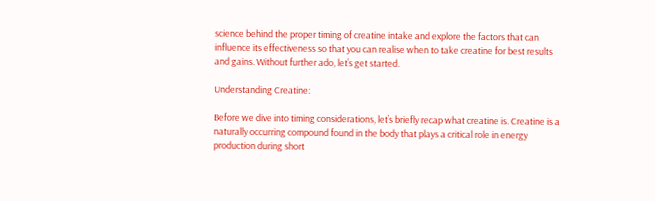science behind the proper timing of creatine intake and explore the factors that can influence its effectiveness so that you can realise when to take creatine for best results and gains. Without further ado, let’s get started.

Understanding Creatine:

Before we dive into timing considerations, let’s briefly recap what creatine is. Creatine is a naturally occurring compound found in the body that plays a critical role in energy production during short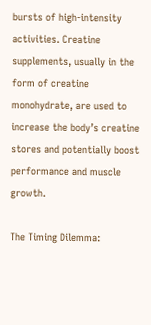bursts of high-intensity activities. Creatine supplements, usually in the form of creatine monohydrate, are used to increase the body’s creatine stores and potentially boost performance and muscle growth.

The Timing Dilemma: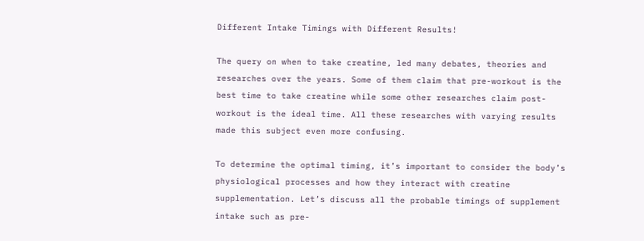Different Intake Timings with Different Results!

The query on when to take creatine, led many debates, theories and researches over the years. Some of them claim that pre-workout is the best time to take creatine while some other researches claim post-workout is the ideal time. All these researches with varying results made this subject even more confusing.

To determine the optimal timing, it’s important to consider the body’s physiological processes and how they interact with creatine supplementation. Let’s discuss all the probable timings of supplement intake such as pre-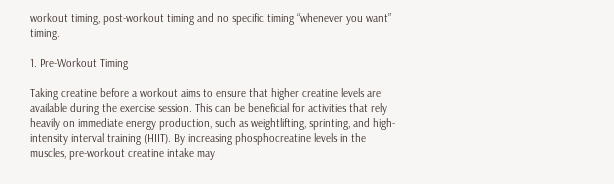workout timing, post-workout timing and no specific timing “whenever you want” timing.

1. Pre-Workout Timing

Taking creatine before a workout aims to ensure that higher creatine levels are available during the exercise session. This can be beneficial for activities that rely heavily on immediate energy production, such as weightlifting, sprinting, and high-intensity interval training (HIIT). By increasing phosphocreatine levels in the muscles, pre-workout creatine intake may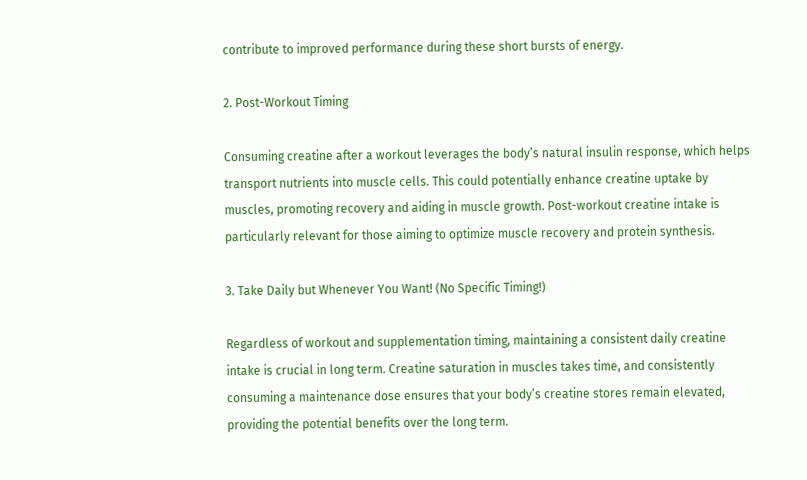contribute to improved performance during these short bursts of energy.

2. Post-Workout Timing

Consuming creatine after a workout leverages the body’s natural insulin response, which helps transport nutrients into muscle cells. This could potentially enhance creatine uptake by muscles, promoting recovery and aiding in muscle growth. Post-workout creatine intake is particularly relevant for those aiming to optimize muscle recovery and protein synthesis.

3. Take Daily but Whenever You Want! (No Specific Timing!)

Regardless of workout and supplementation timing, maintaining a consistent daily creatine intake is crucial in long term. Creatine saturation in muscles takes time, and consistently consuming a maintenance dose ensures that your body’s creatine stores remain elevated, providing the potential benefits over the long term.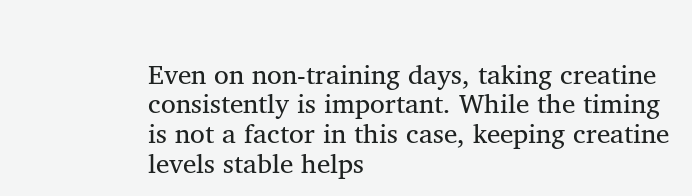Even on non-training days, taking creatine consistently is important. While the timing is not a factor in this case, keeping creatine levels stable helps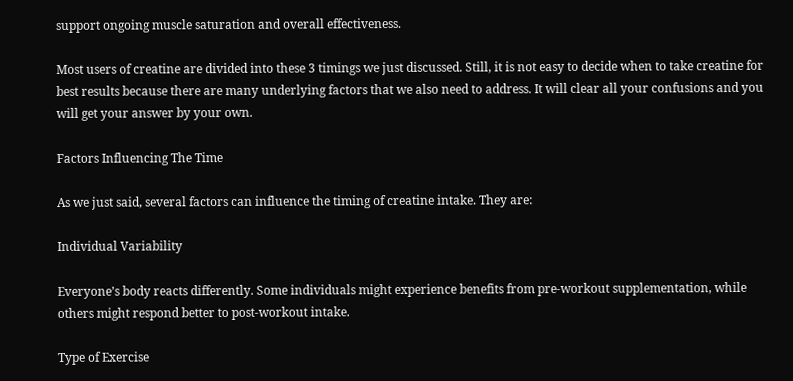support ongoing muscle saturation and overall effectiveness.

Most users of creatine are divided into these 3 timings we just discussed. Still, it is not easy to decide when to take creatine for best results because there are many underlying factors that we also need to address. It will clear all your confusions and you will get your answer by your own.

Factors Influencing The Time

As we just said, several factors can influence the timing of creatine intake. They are:

Individual Variability

Everyone’s body reacts differently. Some individuals might experience benefits from pre-workout supplementation, while others might respond better to post-workout intake.

Type of Exercise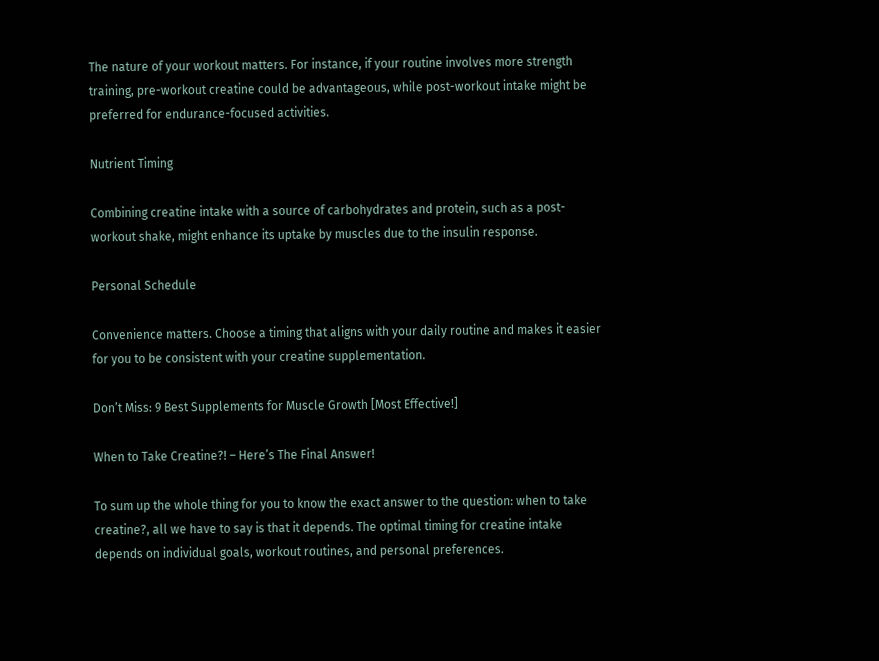The nature of your workout matters. For instance, if your routine involves more strength training, pre-workout creatine could be advantageous, while post-workout intake might be preferred for endurance-focused activities.

Nutrient Timing

Combining creatine intake with a source of carbohydrates and protein, such as a post-workout shake, might enhance its uptake by muscles due to the insulin response.

Personal Schedule

Convenience matters. Choose a timing that aligns with your daily routine and makes it easier for you to be consistent with your creatine supplementation.

Don’t Miss: 9 Best Supplements for Muscle Growth [Most Effective!]

When to Take Creatine?! – Here’s The Final Answer!

To sum up the whole thing for you to know the exact answer to the question: when to take creatine?, all we have to say is that it depends. The optimal timing for creatine intake depends on individual goals, workout routines, and personal preferences.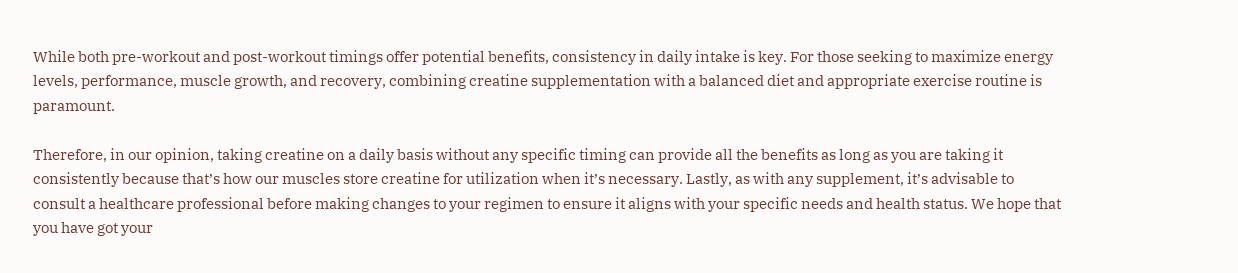While both pre-workout and post-workout timings offer potential benefits, consistency in daily intake is key. For those seeking to maximize energy levels, performance, muscle growth, and recovery, combining creatine supplementation with a balanced diet and appropriate exercise routine is paramount.

Therefore, in our opinion, taking creatine on a daily basis without any specific timing can provide all the benefits as long as you are taking it consistently because that’s how our muscles store creatine for utilization when it’s necessary. Lastly, as with any supplement, it’s advisable to consult a healthcare professional before making changes to your regimen to ensure it aligns with your specific needs and health status. We hope that you have got your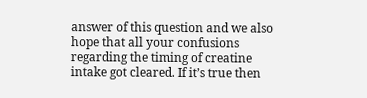answer of this question and we also hope that all your confusions regarding the timing of creatine intake got cleared. If it’s true then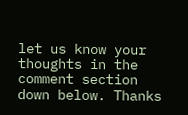let us know your thoughts in the comment section down below. Thanks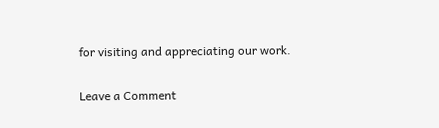for visiting and appreciating our work.

Leave a Comment